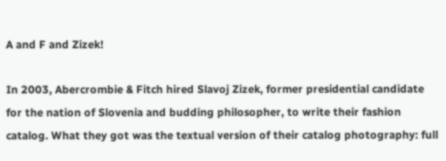A and F and Zizek!

In 2003, Abercrombie & Fitch hired Slavoj Zizek, former presidential candidate for the nation of Slovenia and budding philosopher, to write their fashion catalog. What they got was the textual version of their catalog photography: full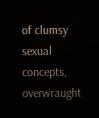of clumsy sexual concepts, overwraught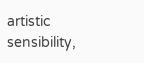artistic sensibility,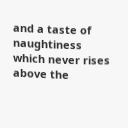and a taste of naughtiness which never rises above the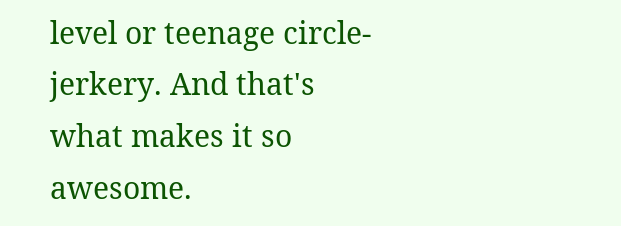level or teenage circle-jerkery. And that's what makes it so awesome.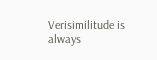Verisimilitude is always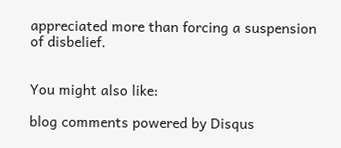appreciated more than forcing a suspension of disbelief.


You might also like:

blog comments powered by Disqus